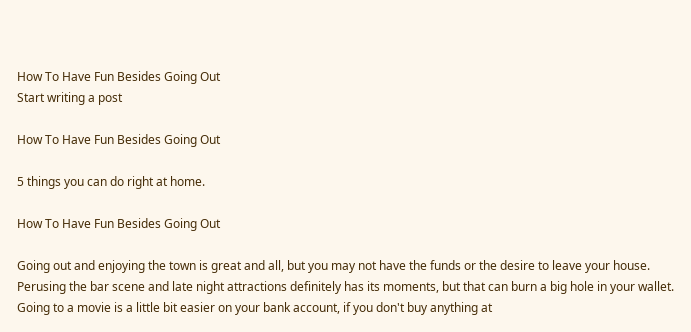How To Have Fun Besides Going Out
Start writing a post

How To Have Fun Besides Going Out

5 things you can do right at home.

How To Have Fun Besides Going Out

Going out and enjoying the town is great and all, but you may not have the funds or the desire to leave your house. Perusing the bar scene and late night attractions definitely has its moments, but that can burn a big hole in your wallet. Going to a movie is a little bit easier on your bank account, if you don't buy anything at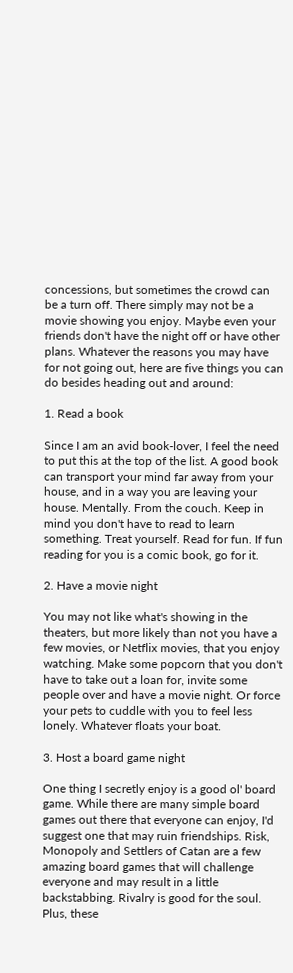concessions, but sometimes the crowd can be a turn off. There simply may not be a movie showing you enjoy. Maybe even your friends don't have the night off or have other plans. Whatever the reasons you may have for not going out, here are five things you can do besides heading out and around:

1. Read a book

Since I am an avid book-lover, I feel the need to put this at the top of the list. A good book can transport your mind far away from your house, and in a way you are leaving your house. Mentally. From the couch. Keep in mind you don't have to read to learn something. Treat yourself. Read for fun. If fun reading for you is a comic book, go for it.

2. Have a movie night

You may not like what's showing in the theaters, but more likely than not you have a few movies, or Netflix movies, that you enjoy watching. Make some popcorn that you don't have to take out a loan for, invite some people over and have a movie night. Or force your pets to cuddle with you to feel less lonely. Whatever floats your boat.

3. Host a board game night

One thing I secretly enjoy is a good ol' board game. While there are many simple board games out there that everyone can enjoy, I'd suggest one that may ruin friendships. Risk, Monopoly and Settlers of Catan are a few amazing board games that will challenge everyone and may result in a little backstabbing. Rivalry is good for the soul. Plus, these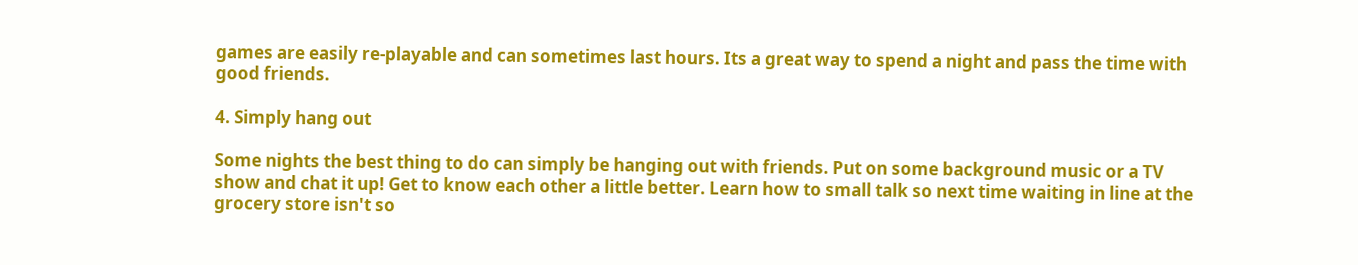games are easily re-playable and can sometimes last hours. Its a great way to spend a night and pass the time with good friends.

4. Simply hang out

Some nights the best thing to do can simply be hanging out with friends. Put on some background music or a TV show and chat it up! Get to know each other a little better. Learn how to small talk so next time waiting in line at the grocery store isn't so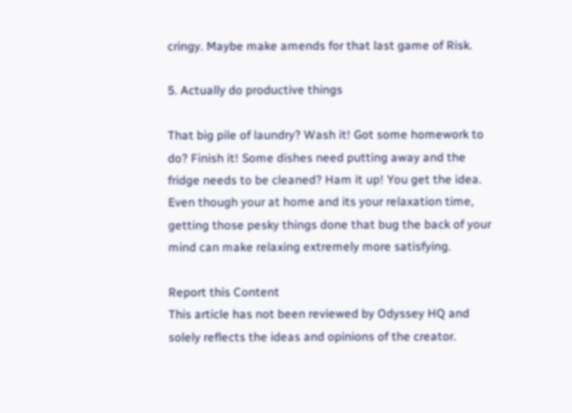cringy. Maybe make amends for that last game of Risk.

5. Actually do productive things

That big pile of laundry? Wash it! Got some homework to do? Finish it! Some dishes need putting away and the fridge needs to be cleaned? Ham it up! You get the idea. Even though your at home and its your relaxation time, getting those pesky things done that bug the back of your mind can make relaxing extremely more satisfying.

Report this Content
This article has not been reviewed by Odyssey HQ and solely reflects the ideas and opinions of the creator.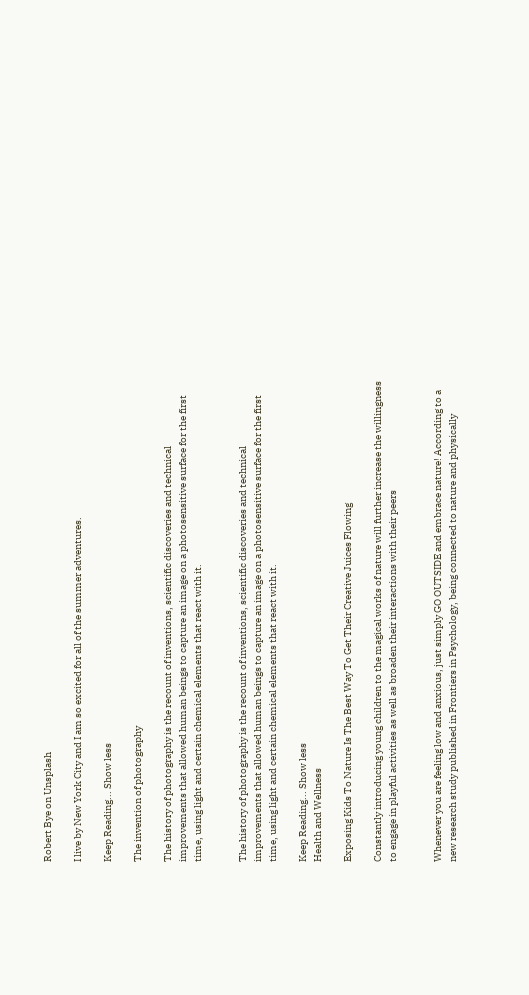Robert Bye on Unsplash

I live by New York City and I am so excited for all of the summer adventures.

Keep Reading... Show less

The invention of photography

The history of photography is the recount of inventions, scientific discoveries and technical improvements that allowed human beings to capture an image on a photosensitive surface for the first time, using light and certain chemical elements that react with it.


The history of photography is the recount of inventions, scientific discoveries and technical improvements that allowed human beings to capture an image on a photosensitive surface for the first time, using light and certain chemical elements that react with it.

Keep Reading... Show less
Health and Wellness

Exposing Kids To Nature Is The Best Way To Get Their Creative Juices Flowing

Constantly introducing young children to the magical works of nature will further increase the willingness to engage in playful activities as well as broaden their interactions with their peers


Whenever you are feeling low and anxious, just simply GO OUTSIDE and embrace nature! According to a new research study published in Frontiers in Psychology, being connected to nature and physically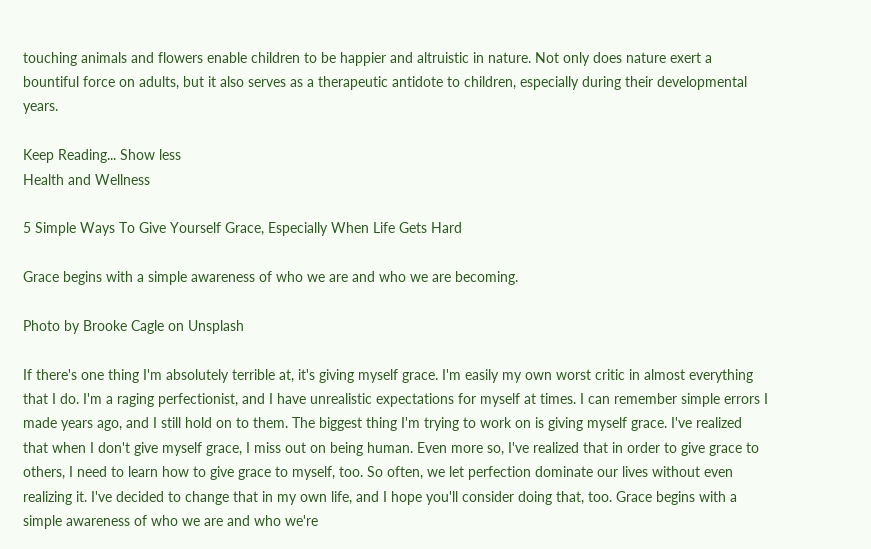touching animals and flowers enable children to be happier and altruistic in nature. Not only does nature exert a bountiful force on adults, but it also serves as a therapeutic antidote to children, especially during their developmental years.

Keep Reading... Show less
Health and Wellness

5 Simple Ways To Give Yourself Grace, Especially When Life Gets Hard

Grace begins with a simple awareness of who we are and who we are becoming.

Photo by Brooke Cagle on Unsplash

If there's one thing I'm absolutely terrible at, it's giving myself grace. I'm easily my own worst critic in almost everything that I do. I'm a raging perfectionist, and I have unrealistic expectations for myself at times. I can remember simple errors I made years ago, and I still hold on to them. The biggest thing I'm trying to work on is giving myself grace. I've realized that when I don't give myself grace, I miss out on being human. Even more so, I've realized that in order to give grace to others, I need to learn how to give grace to myself, too. So often, we let perfection dominate our lives without even realizing it. I've decided to change that in my own life, and I hope you'll consider doing that, too. Grace begins with a simple awareness of who we are and who we're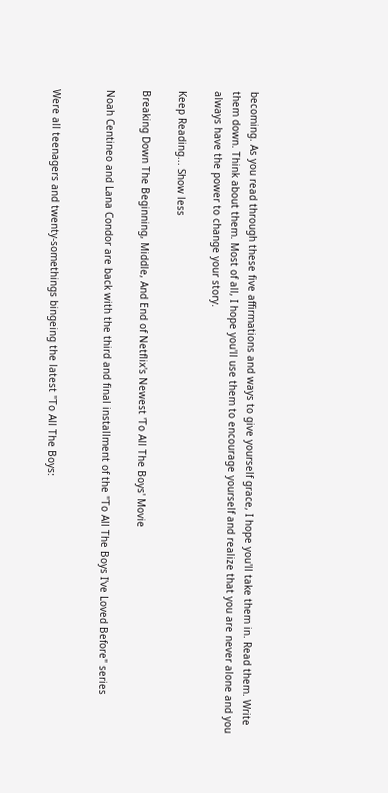becoming. As you read through these five affirmations and ways to give yourself grace, I hope you'll take them in. Read them. Write them down. Think about them. Most of all, I hope you'll use them to encourage yourself and realize that you are never alone and you always have the power to change your story.

Keep Reading... Show less

Breaking Down The Beginning, Middle, And End of Netflix's Newest 'To All The Boys' Movie

Noah Centineo and Lana Condor are back with the third and final installment of the "To All The Boys I've Loved Before" series


Were all teenagers and twenty-somethings bingeing the latest "To All The Boys: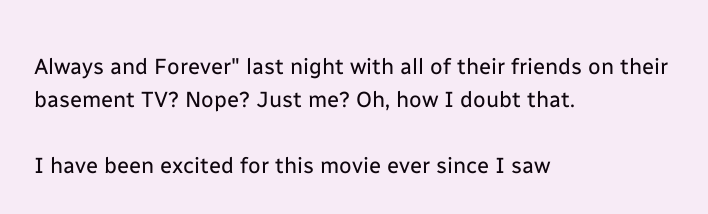Always and Forever" last night with all of their friends on their basement TV? Nope? Just me? Oh, how I doubt that.

I have been excited for this movie ever since I saw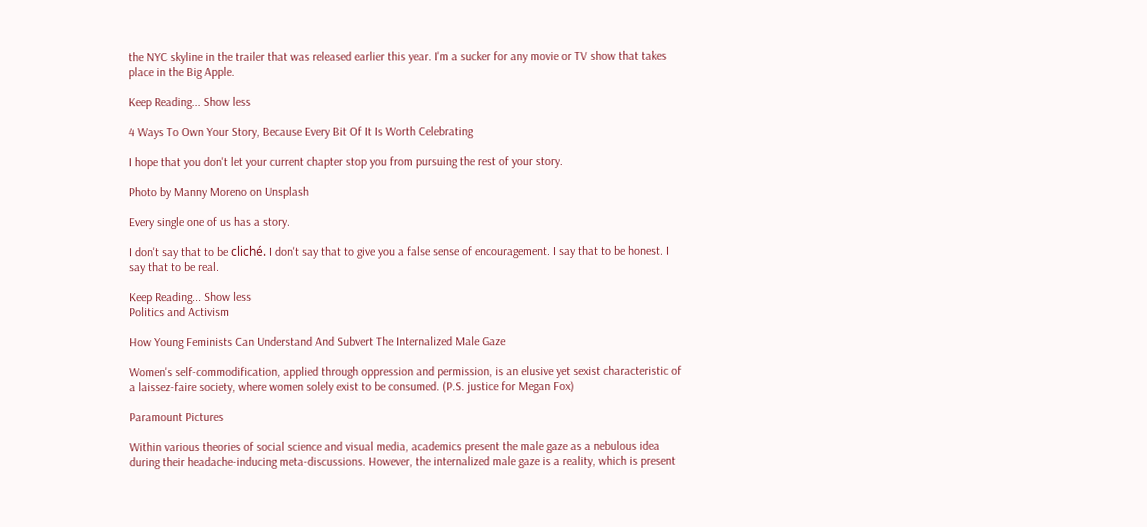the NYC skyline in the trailer that was released earlier this year. I'm a sucker for any movie or TV show that takes place in the Big Apple.

Keep Reading... Show less

4 Ways To Own Your Story, Because Every Bit Of It Is Worth Celebrating

I hope that you don't let your current chapter stop you from pursuing the rest of your story.

Photo by Manny Moreno on Unsplash

Every single one of us has a story.

I don't say that to be cliché. I don't say that to give you a false sense of encouragement. I say that to be honest. I say that to be real.

Keep Reading... Show less
Politics and Activism

How Young Feminists Can Understand And Subvert The Internalized Male Gaze

Women's self-commodification, applied through oppression and permission, is an elusive yet sexist characteristic of a laissez-faire society, where women solely exist to be consumed. (P.S. justice for Megan Fox)

Paramount Pictures

Within various theories of social science and visual media, academics present the male gaze as a nebulous idea during their headache-inducing meta-discussions. However, the internalized male gaze is a reality, which is present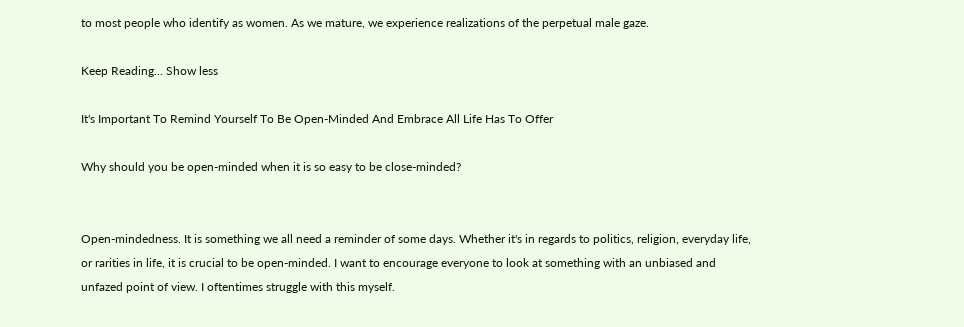to most people who identify as women. As we mature, we experience realizations of the perpetual male gaze.

Keep Reading... Show less

It's Important To Remind Yourself To Be Open-Minded And Embrace All Life Has To Offer

Why should you be open-minded when it is so easy to be close-minded?


Open-mindedness. It is something we all need a reminder of some days. Whether it's in regards to politics, religion, everyday life, or rarities in life, it is crucial to be open-minded. I want to encourage everyone to look at something with an unbiased and unfazed point of view. I oftentimes struggle with this myself.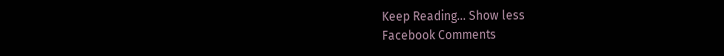Keep Reading... Show less
Facebook Comments